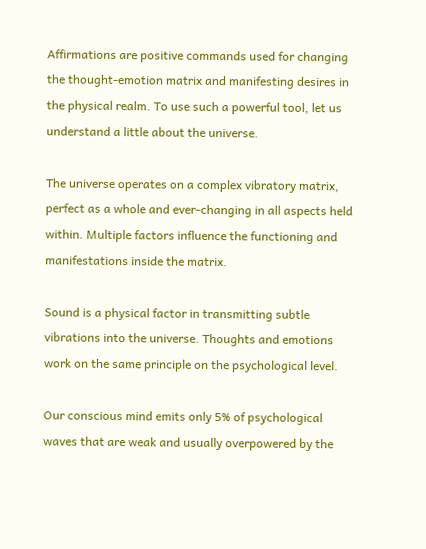Affirmations are positive commands used for changing the thought-emotion matrix and manifesting desires in the physical realm. To use such a powerful tool, let us understand a little about the universe.

The universe operates on a complex vibratory matrix, perfect as a whole and ever-changing in all aspects held within. Multiple factors influence the functioning and manifestations inside the matrix.

Sound is a physical factor in transmitting subtle vibrations into the universe. Thoughts and emotions work on the same principle on the psychological level.

Our conscious mind emits only 5% of psychological waves that are weak and usually overpowered by the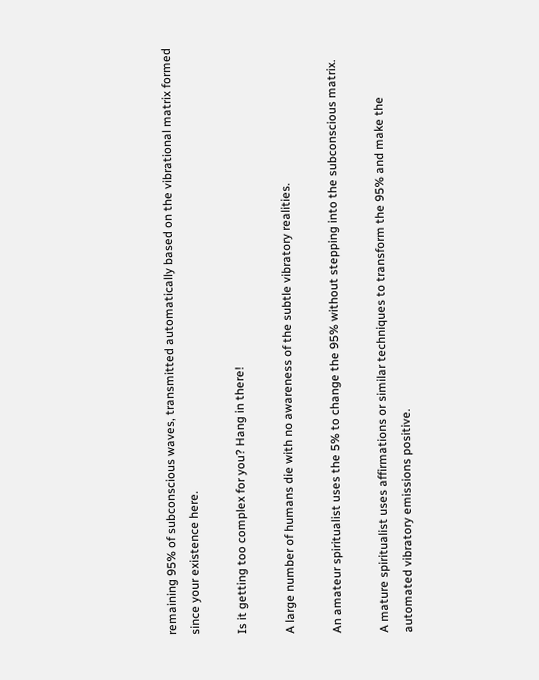remaining 95% of subconscious waves, transmitted automatically based on the vibrational matrix formed since your existence here.

Is it getting too complex for you? Hang in there!

A large number of humans die with no awareness of the subtle vibratory realities.

An amateur spiritualist uses the 5% to change the 95% without stepping into the subconscious matrix.

A mature spiritualist uses affirmations or similar techniques to transform the 95% and make the automated vibratory emissions positive.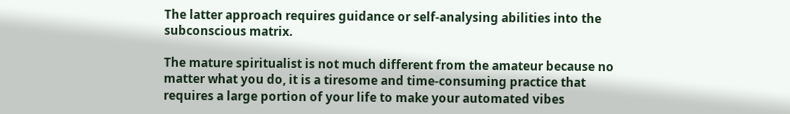The latter approach requires guidance or self-analysing abilities into the subconscious matrix.

The mature spiritualist is not much different from the amateur because no matter what you do, it is a tiresome and time-consuming practice that requires a large portion of your life to make your automated vibes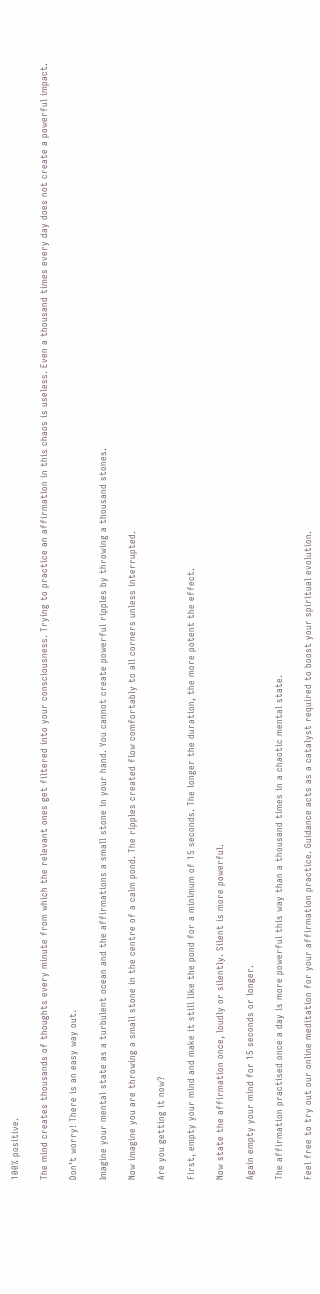100% positive.

The mind creates thousands of thoughts every minute from which the relevant ones get filtered into your consciousness. Trying to practice an affirmation in this chaos is useless. Even a thousand times every day does not create a powerful impact.

Don’t worry! There is an easy way out.

Imagine your mental state as a turbulent ocean and the affirmations a small stone in your hand. You cannot create powerful ripples by throwing a thousand stones.

Now imagine you are throwing a small stone in the centre of a calm pond. The ripples created flow comfortably to all corners unless interrupted.

Are you getting it now?

First, empty your mind and make it still like the pond for a minimum of 15 seconds. The longer the duration, the more potent the effect.

Now state the affirmation once, loudly or silently. Silent is more powerful.

Again empty your mind for 15 seconds or longer.

The affirmation practised once a day is more powerful this way than a thousand times in a chaotic mental state.

Feel free to try out our online meditation for your affirmation practice. Guidance acts as a catalyst required to boost your spiritual evolution.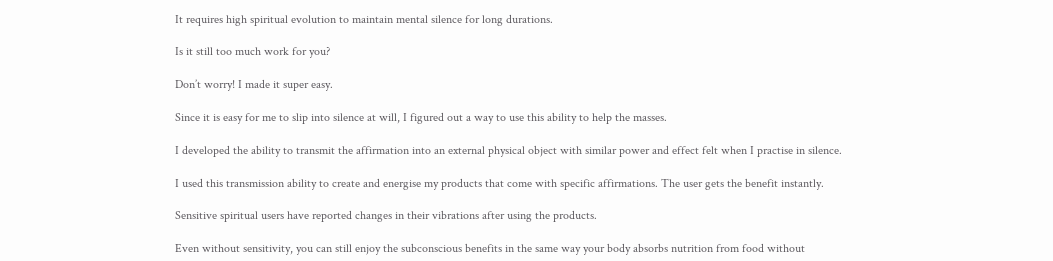It requires high spiritual evolution to maintain mental silence for long durations.

Is it still too much work for you?

Don’t worry! I made it super easy.

Since it is easy for me to slip into silence at will, I figured out a way to use this ability to help the masses.

I developed the ability to transmit the affirmation into an external physical object with similar power and effect felt when I practise in silence.

I used this transmission ability to create and energise my products that come with specific affirmations. The user gets the benefit instantly.

Sensitive spiritual users have reported changes in their vibrations after using the products.

Even without sensitivity, you can still enjoy the subconscious benefits in the same way your body absorbs nutrition from food without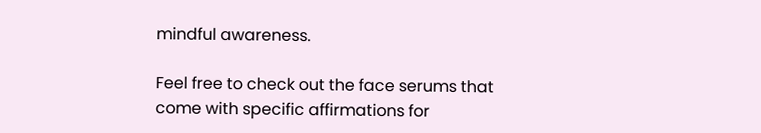mindful awareness.

Feel free to check out the face serums that come with specific affirmations for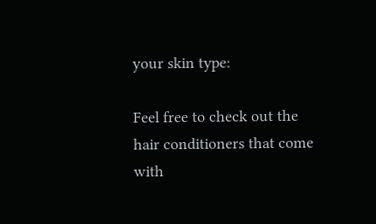your skin type:

Feel free to check out the hair conditioners that come with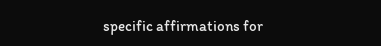specific affirmations for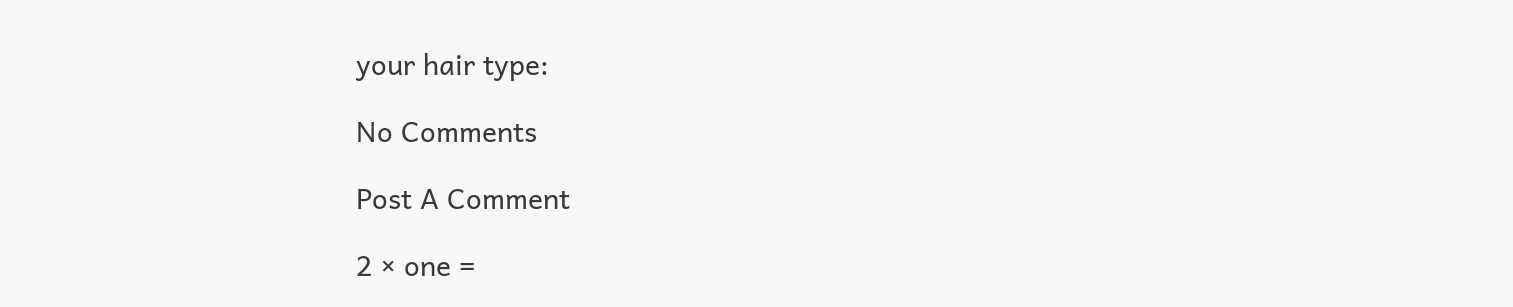your hair type:

No Comments

Post A Comment

2 × one =